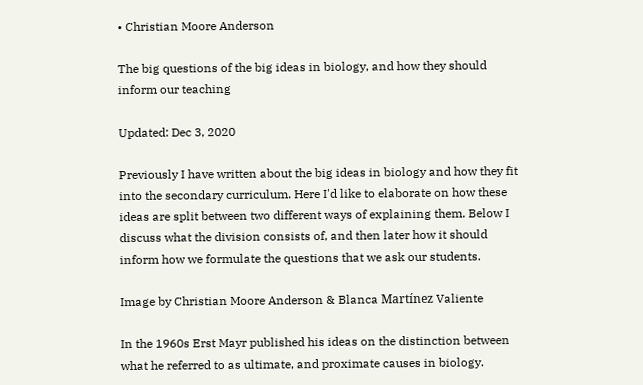• Christian Moore Anderson

The big questions of the big ideas in biology, and how they should inform our teaching

Updated: Dec 3, 2020

Previously I have written about the big ideas in biology and how they fit into the secondary curriculum. Here I'd like to elaborate on how these ideas are split between two different ways of explaining them. Below I discuss what the division consists of, and then later how it should inform how we formulate the questions that we ask our students.

Image by Christian Moore Anderson & Blanca Martínez Valiente

In the 1960s Erst Mayr published his ideas on the distinction between what he referred to as ultimate, and proximate causes in biology.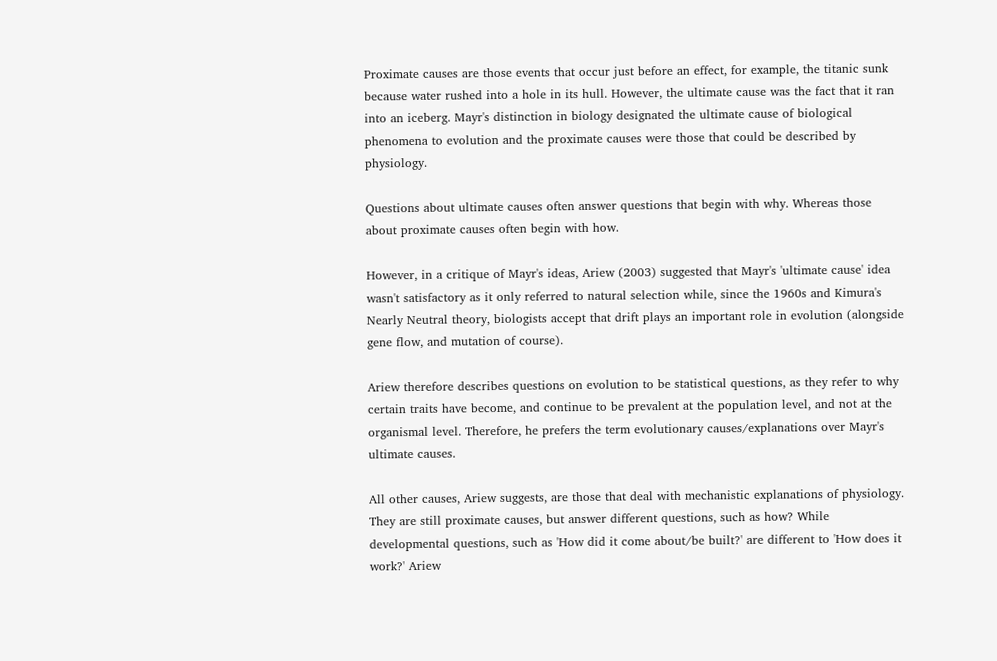Proximate causes are those events that occur just before an effect, for example, the titanic sunk because water rushed into a hole in its hull. However, the ultimate cause was the fact that it ran into an iceberg. Mayr's distinction in biology designated the ultimate cause of biological phenomena to evolution and the proximate causes were those that could be described by physiology.

Questions about ultimate causes often answer questions that begin with why. Whereas those about proximate causes often begin with how.

However, in a critique of Mayr's ideas, Ariew (2003) suggested that Mayr's 'ultimate cause' idea wasn't satisfactory as it only referred to natural selection while, since the 1960s and Kimura's Nearly Neutral theory, biologists accept that drift plays an important role in evolution (alongside gene flow, and mutation of course).

Ariew therefore describes questions on evolution to be statistical questions, as they refer to why certain traits have become, and continue to be prevalent at the population level, and not at the organismal level. Therefore, he prefers the term evolutionary causes/explanations over Mayr's ultimate causes.

All other causes, Ariew suggests, are those that deal with mechanistic explanations of physiology. They are still proximate causes, but answer different questions, such as how? While developmental questions, such as 'How did it come about/be built?' are different to 'How does it work?' Ariew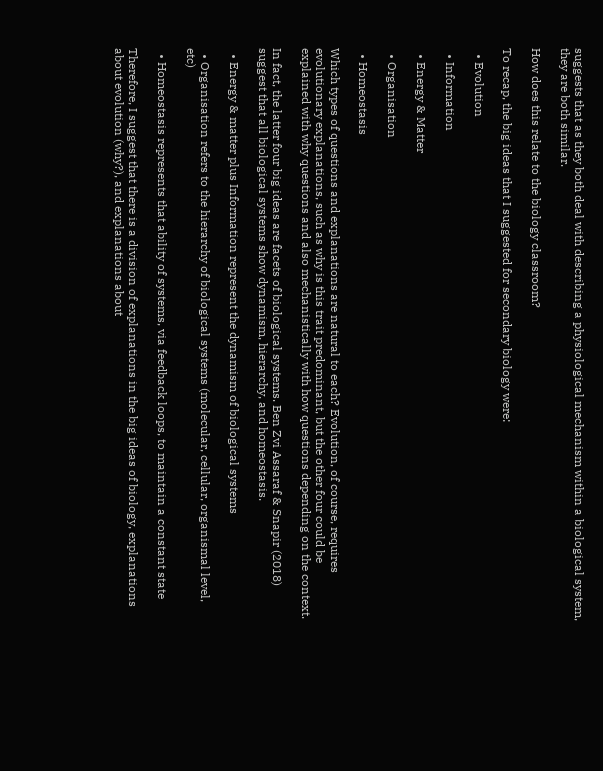suggests that as they both deal with describing a physiological mechanism within a biological system, they are both similar.

How does this relate to the biology classroom?

To recap, the big ideas that I suggested for secondary biology were:

  • Evolution

  • Information

  • Energy & Matter

  • Organisation

  • Homeostasis

Which types of questions and explanations are natural to each? Evolution, of course, requires evolutionary explanations, such as why is this trait predominant, but the other four could be explained with why questions and also mechanistically with how questions depending on the context.

In fact, the latter four big ideas are facets of biological systems. Ben Zvi Assaraf & Snapir (2018) suggest that all biological systems show dynamism, hierarchy, and homeostasis.

  • Energy & matter plus Information represent the dynamism of biological systems

  • Organisation refers to the hierarchy of biological systems (molecular, cellular, organismal level, etc)

  • Homeostasis represents that ability of systems, via feedback loops, to maintain a constant state

Therefore, I suggest that there is a division of explanations in the big ideas of biology, explanations about evolution (why?), and explanations about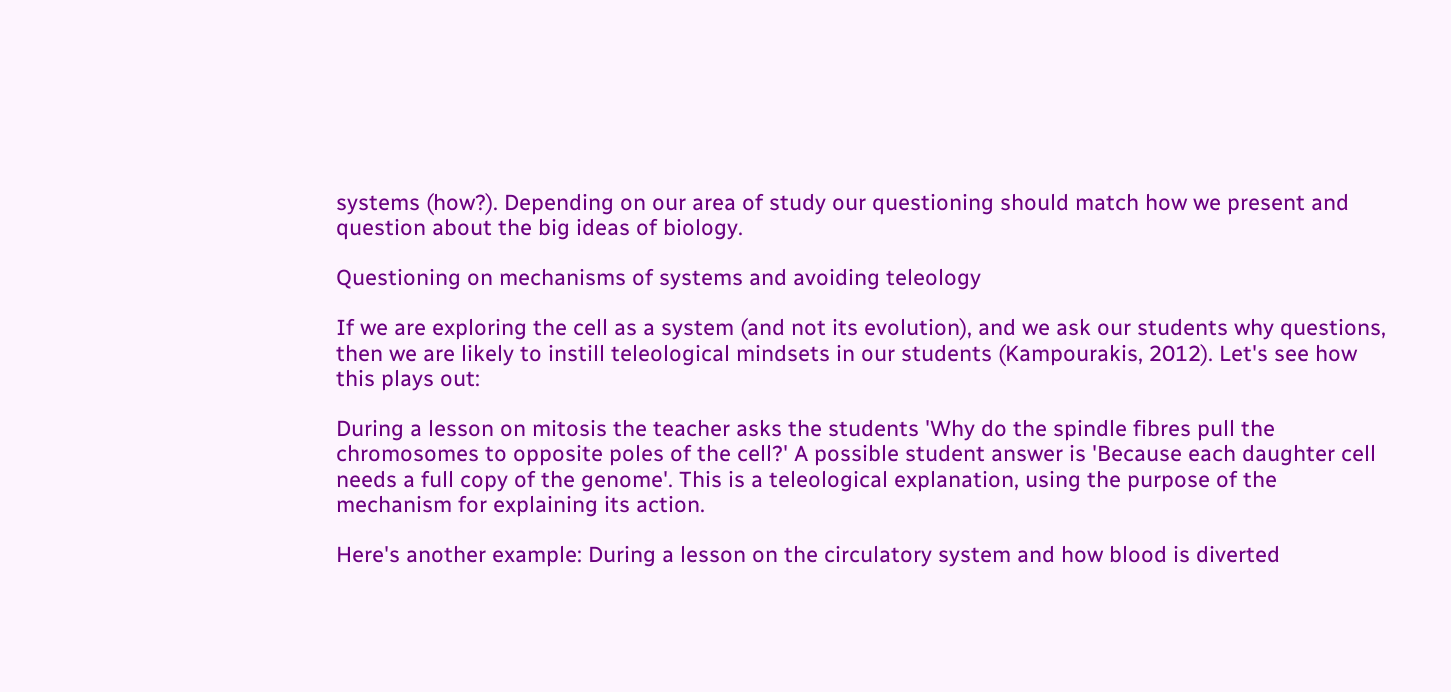systems (how?). Depending on our area of study our questioning should match how we present and question about the big ideas of biology.

Questioning on mechanisms of systems and avoiding teleology

If we are exploring the cell as a system (and not its evolution), and we ask our students why questions, then we are likely to instill teleological mindsets in our students (Kampourakis, 2012). Let's see how this plays out:

During a lesson on mitosis the teacher asks the students 'Why do the spindle fibres pull the chromosomes to opposite poles of the cell?' A possible student answer is 'Because each daughter cell needs a full copy of the genome'. This is a teleological explanation, using the purpose of the mechanism for explaining its action.

Here's another example: During a lesson on the circulatory system and how blood is diverted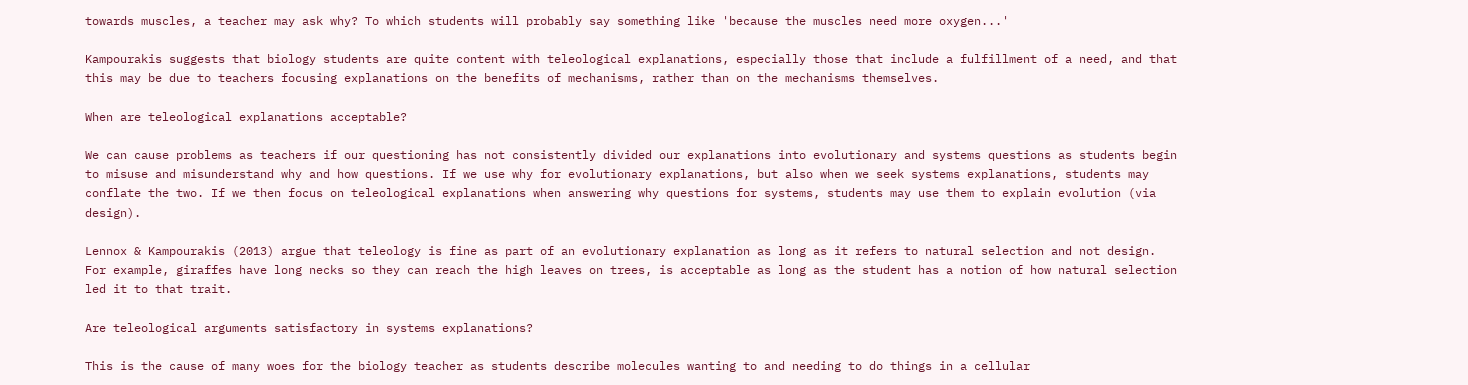towards muscles, a teacher may ask why? To which students will probably say something like 'because the muscles need more oxygen...'

Kampourakis suggests that biology students are quite content with teleological explanations, especially those that include a fulfillment of a need, and that this may be due to teachers focusing explanations on the benefits of mechanisms, rather than on the mechanisms themselves.

When are teleological explanations acceptable?

We can cause problems as teachers if our questioning has not consistently divided our explanations into evolutionary and systems questions as students begin to misuse and misunderstand why and how questions. If we use why for evolutionary explanations, but also when we seek systems explanations, students may conflate the two. If we then focus on teleological explanations when answering why questions for systems, students may use them to explain evolution (via design).

Lennox & Kampourakis (2013) argue that teleology is fine as part of an evolutionary explanation as long as it refers to natural selection and not design. For example, giraffes have long necks so they can reach the high leaves on trees, is acceptable as long as the student has a notion of how natural selection led it to that trait.

Are teleological arguments satisfactory in systems explanations?

This is the cause of many woes for the biology teacher as students describe molecules wanting to and needing to do things in a cellular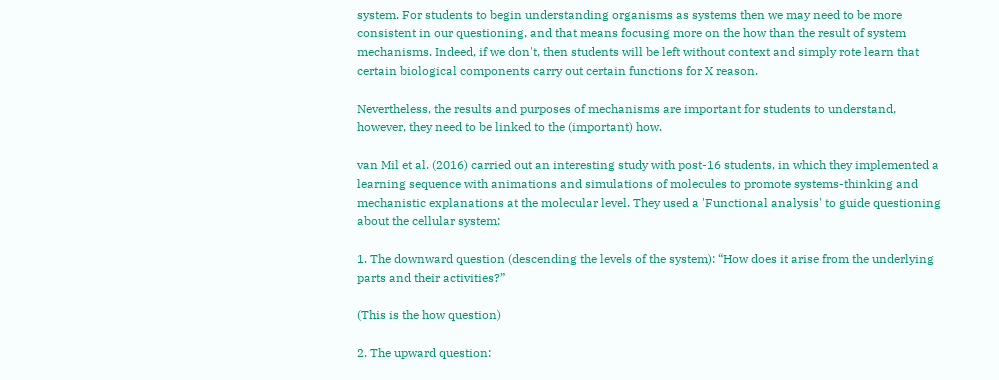system. For students to begin understanding organisms as systems then we may need to be more consistent in our questioning, and that means focusing more on the how than the result of system mechanisms. Indeed, if we don't, then students will be left without context and simply rote learn that certain biological components carry out certain functions for X reason.

Nevertheless, the results and purposes of mechanisms are important for students to understand, however, they need to be linked to the (important) how.

van Mil et al. (2016) carried out an interesting study with post-16 students, in which they implemented a learning sequence with animations and simulations of molecules to promote systems-thinking and mechanistic explanations at the molecular level. They used a 'Functional analysis' to guide questioning about the cellular system:

1. The downward question (descending the levels of the system): “How does it arise from the underlying parts and their activities?”

(This is the how question)

2. The upward question: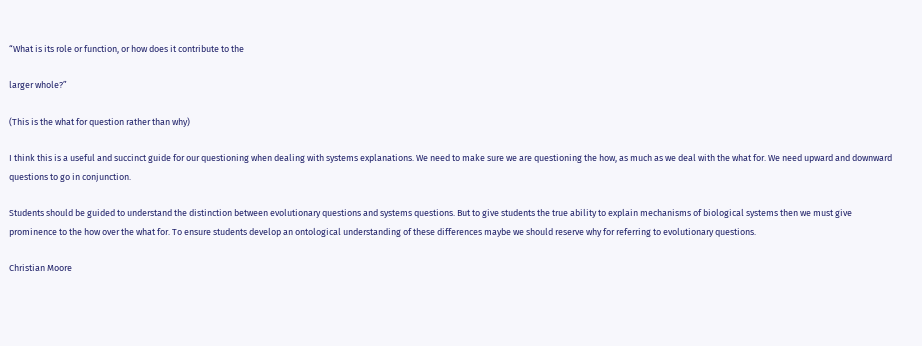“What is its role or function, or how does it contribute to the

larger whole?”

(This is the what for question rather than why)

I think this is a useful and succinct guide for our questioning when dealing with systems explanations. We need to make sure we are questioning the how, as much as we deal with the what for. We need upward and downward questions to go in conjunction.

Students should be guided to understand the distinction between evolutionary questions and systems questions. But to give students the true ability to explain mechanisms of biological systems then we must give prominence to the how over the what for. To ensure students develop an ontological understanding of these differences maybe we should reserve why for referring to evolutionary questions.

Christian Moore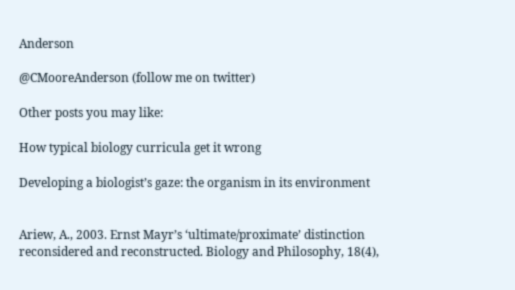Anderson

@CMooreAnderson (follow me on twitter)

Other posts you may like:

How typical biology curricula get it wrong

Developing a biologist’s gaze: the organism in its environment


Ariew, A., 2003. Ernst Mayr’s ‘ultimate/proximate’ distinction reconsidered and reconstructed. Biology and Philosophy, 18(4),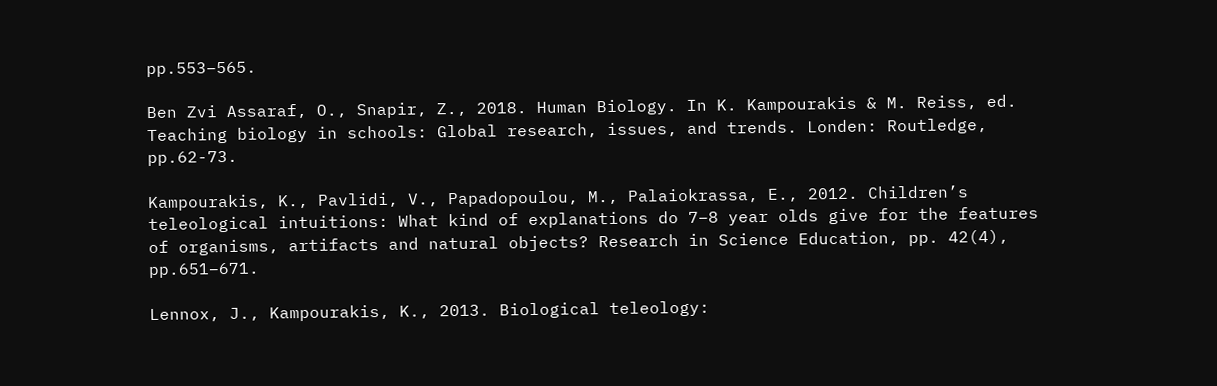pp.553–565.

Ben Zvi Assaraf, O., Snapir, Z., 2018. Human Biology. In K. Kampourakis & M. Reiss, ed. Teaching biology in schools: Global research, issues, and trends. Londen: Routledge, pp.62-73.

Kampourakis, K., Pavlidi, V., Papadopoulou, M., Palaiokrassa, E., 2012. Children’s teleological intuitions: What kind of explanations do 7–8 year olds give for the features of organisms, artifacts and natural objects? Research in Science Education, pp. 42(4), pp.651–671.

Lennox, J., Kampourakis, K., 2013. Biological teleology: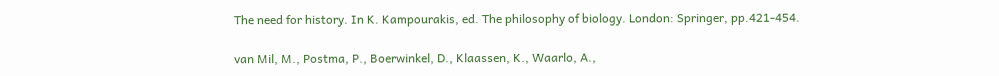The need for history. In K. Kampourakis, ed. The philosophy of biology. London: Springer, pp.421-454.

van Mil, M., Postma, P., Boerwinkel, D., Klaassen, K., Waarlo, A.,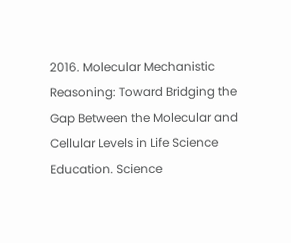2016. Molecular Mechanistic Reasoning: Toward Bridging the Gap Between the Molecular and Cellular Levels in Life Science Education. Science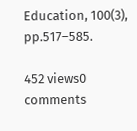Education, 100(3), pp.517–585.

452 views0 comments